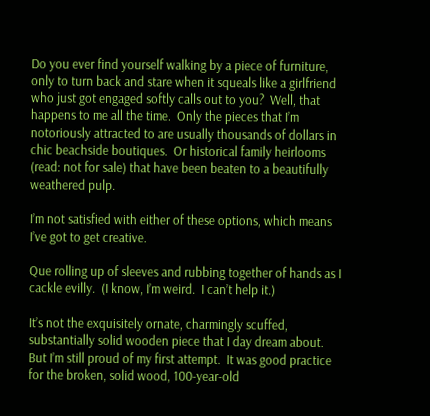Do you ever find yourself walking by a piece of furniture, only to turn back and stare when it squeals like a girlfriend who just got engaged softly calls out to you?  Well, that happens to me all the time.  Only the pieces that I’m notoriously attracted to are usually thousands of dollars in chic beachside boutiques.  Or historical family heirlooms (read: not for sale) that have been beaten to a beautifully weathered pulp.

I’m not satisfied with either of these options, which means I’ve got to get creative.

Que rolling up of sleeves and rubbing together of hands as I cackle evilly.  (I know, I’m weird.  I can’t help it.)

It’s not the exquisitely ornate, charmingly scuffed, substantially solid wooden piece that I day dream about.  But I’m still proud of my first attempt.  It was good practice for the broken, solid wood, 100-year-old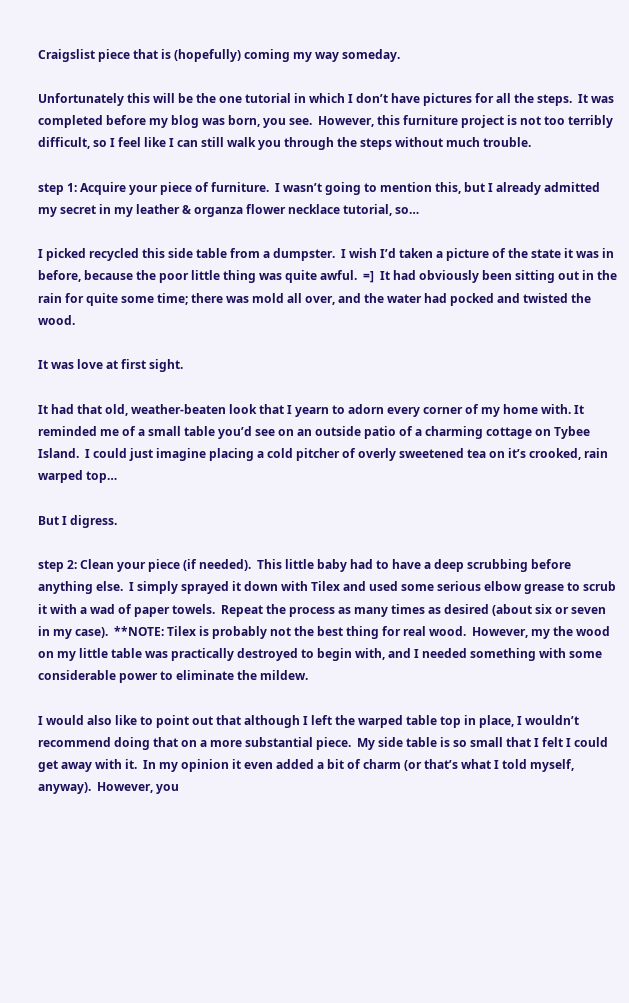Craigslist piece that is (hopefully) coming my way someday.

Unfortunately this will be the one tutorial in which I don’t have pictures for all the steps.  It was completed before my blog was born, you see.  However, this furniture project is not too terribly difficult, so I feel like I can still walk you through the steps without much trouble.

step 1: Acquire your piece of furniture.  I wasn’t going to mention this, but I already admitted my secret in my leather & organza flower necklace tutorial, so…

I picked recycled this side table from a dumpster.  I wish I’d taken a picture of the state it was in before, because the poor little thing was quite awful.  =]  It had obviously been sitting out in the rain for quite some time; there was mold all over, and the water had pocked and twisted the wood.

It was love at first sight.

It had that old, weather-beaten look that I yearn to adorn every corner of my home with. It reminded me of a small table you’d see on an outside patio of a charming cottage on Tybee Island.  I could just imagine placing a cold pitcher of overly sweetened tea on it’s crooked, rain warped top…

But I digress.

step 2: Clean your piece (if needed).  This little baby had to have a deep scrubbing before anything else.  I simply sprayed it down with Tilex and used some serious elbow grease to scrub it with a wad of paper towels.  Repeat the process as many times as desired (about six or seven in my case).  **NOTE: Tilex is probably not the best thing for real wood.  However, my the wood on my little table was practically destroyed to begin with, and I needed something with some considerable power to eliminate the mildew.

I would also like to point out that although I left the warped table top in place, I wouldn’t recommend doing that on a more substantial piece.  My side table is so small that I felt I could get away with it.  In my opinion it even added a bit of charm (or that’s what I told myself, anyway).  However, you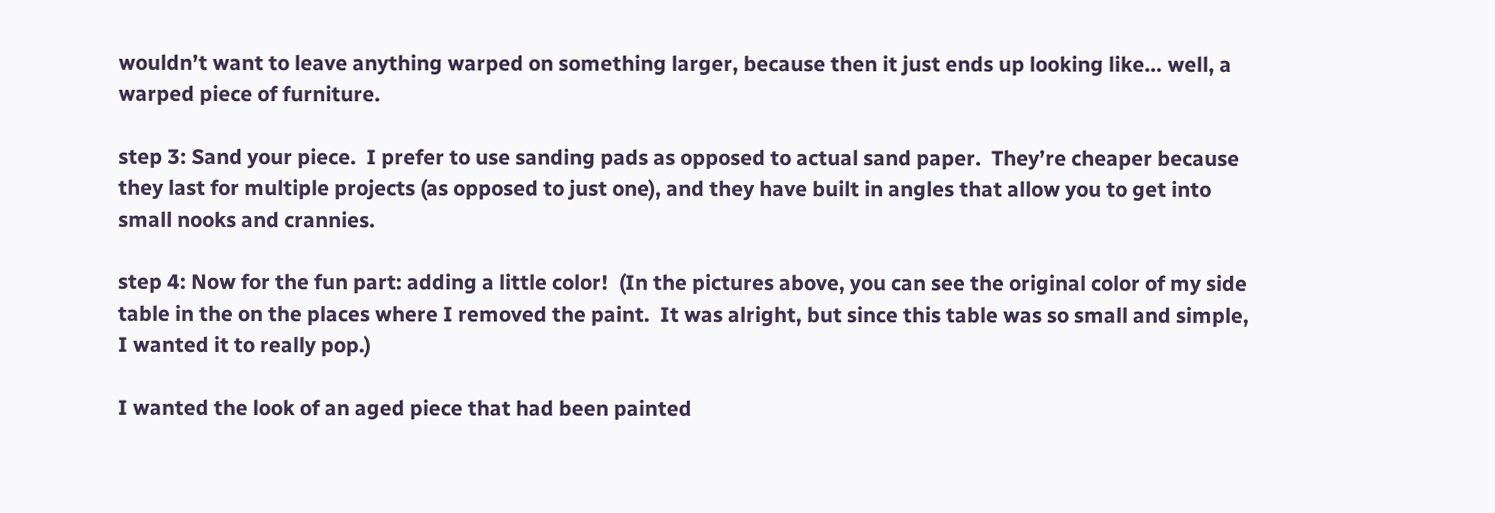wouldn’t want to leave anything warped on something larger, because then it just ends up looking like… well, a warped piece of furniture.

step 3: Sand your piece.  I prefer to use sanding pads as opposed to actual sand paper.  They’re cheaper because they last for multiple projects (as opposed to just one), and they have built in angles that allow you to get into small nooks and crannies.

step 4: Now for the fun part: adding a little color!  (In the pictures above, you can see the original color of my side table in the on the places where I removed the paint.  It was alright, but since this table was so small and simple, I wanted it to really pop.)

I wanted the look of an aged piece that had been painted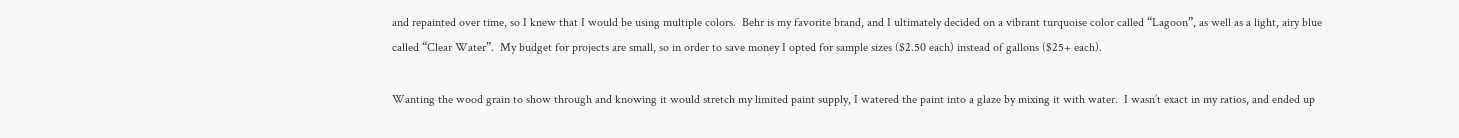and repainted over time, so I knew that I would be using multiple colors.  Behr is my favorite brand, and I ultimately decided on a vibrant turquoise color called “Lagoon”, as well as a light, airy blue called “Clear Water”.  My budget for projects are small, so in order to save money I opted for sample sizes ($2.50 each) instead of gallons ($25+ each).

Wanting the wood grain to show through and knowing it would stretch my limited paint supply, I watered the paint into a glaze by mixing it with water.  I wasn’t exact in my ratios, and ended up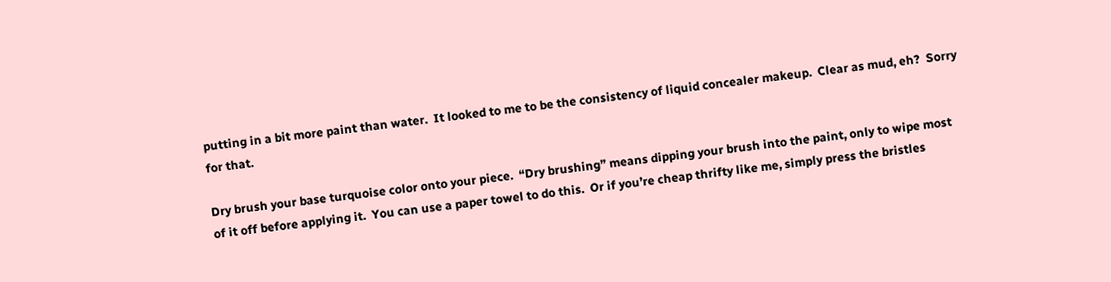putting in a bit more paint than water.  It looked to me to be the consistency of liquid concealer makeup.  Clear as mud, eh?  Sorry for that.

Dry brush your base turquoise color onto your piece.  “Dry brushing” means dipping your brush into the paint, only to wipe most of it off before applying it.  You can use a paper towel to do this.  Or if you’re cheap thrifty like me, simply press the bristles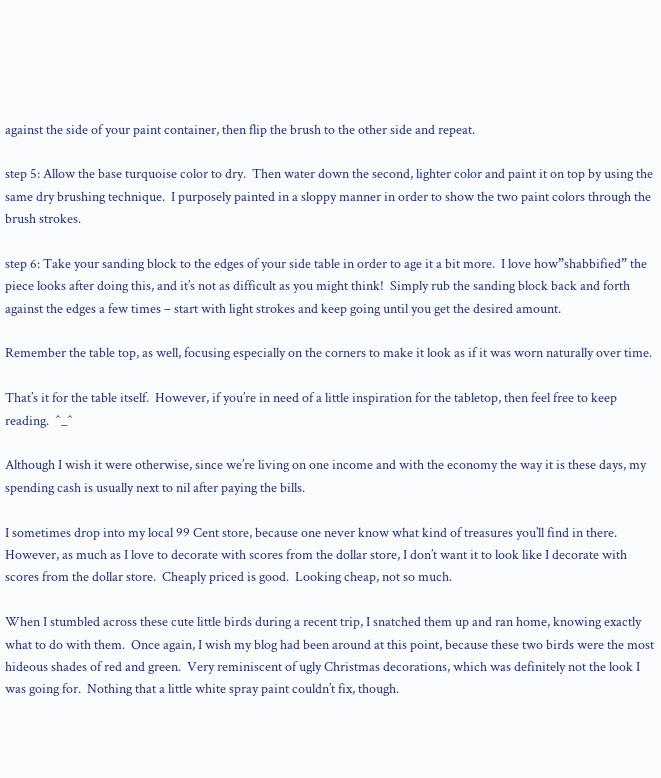against the side of your paint container, then flip the brush to the other side and repeat.

step 5: Allow the base turquoise color to dry.  Then water down the second, lighter color and paint it on top by using the same dry brushing technique.  I purposely painted in a sloppy manner in order to show the two paint colors through the brush strokes.

step 6: Take your sanding block to the edges of your side table in order to age it a bit more.  I love how”shabbified” the piece looks after doing this, and it’s not as difficult as you might think!  Simply rub the sanding block back and forth against the edges a few times – start with light strokes and keep going until you get the desired amount.

Remember the table top, as well, focusing especially on the corners to make it look as if it was worn naturally over time.

That’s it for the table itself.  However, if you’re in need of a little inspiration for the tabletop, then feel free to keep reading.  ^_^

Although I wish it were otherwise, since we’re living on one income and with the economy the way it is these days, my spending cash is usually next to nil after paying the bills.

I sometimes drop into my local 99 Cent store, because one never know what kind of treasures you’ll find in there.  However, as much as I love to decorate with scores from the dollar store, I don’t want it to look like I decorate with scores from the dollar store.  Cheaply priced is good.  Looking cheap, not so much.

When I stumbled across these cute little birds during a recent trip, I snatched them up and ran home, knowing exactly what to do with them.  Once again, I wish my blog had been around at this point, because these two birds were the most hideous shades of red and green.  Very reminiscent of ugly Christmas decorations, which was definitely not the look I was going for.  Nothing that a little white spray paint couldn’t fix, though.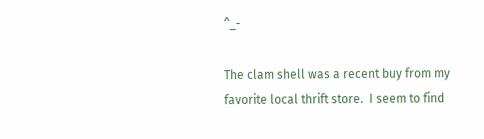^_-

The clam shell was a recent buy from my favorite local thrift store.  I seem to find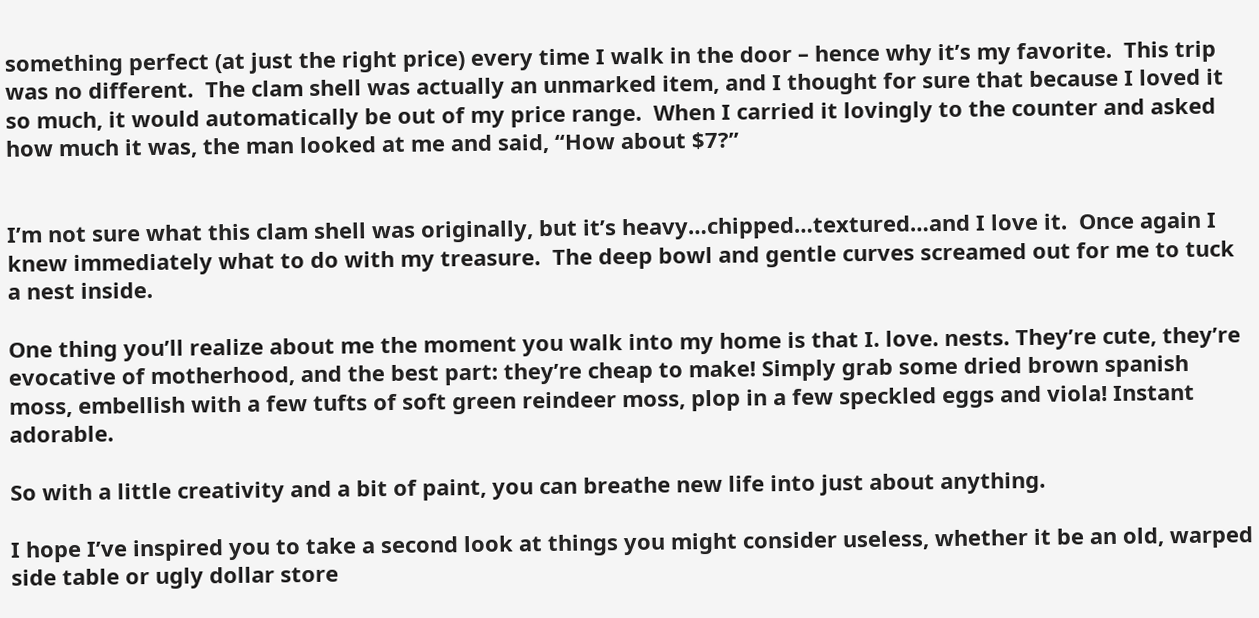something perfect (at just the right price) every time I walk in the door – hence why it’s my favorite.  This trip was no different.  The clam shell was actually an unmarked item, and I thought for sure that because I loved it so much, it would automatically be out of my price range.  When I carried it lovingly to the counter and asked how much it was, the man looked at me and said, “How about $7?”


I’m not sure what this clam shell was originally, but it’s heavy…chipped…textured…and I love it.  Once again I knew immediately what to do with my treasure.  The deep bowl and gentle curves screamed out for me to tuck a nest inside.

One thing you’ll realize about me the moment you walk into my home is that I. love. nests. They’re cute, they’re evocative of motherhood, and the best part: they’re cheap to make! Simply grab some dried brown spanish moss, embellish with a few tufts of soft green reindeer moss, plop in a few speckled eggs and viola! Instant adorable.

So with a little creativity and a bit of paint, you can breathe new life into just about anything.

I hope I’ve inspired you to take a second look at things you might consider useless, whether it be an old, warped side table or ugly dollar store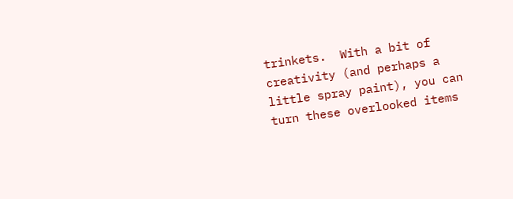trinkets.  With a bit of creativity (and perhaps a little spray paint), you can turn these overlooked items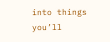into things you’ll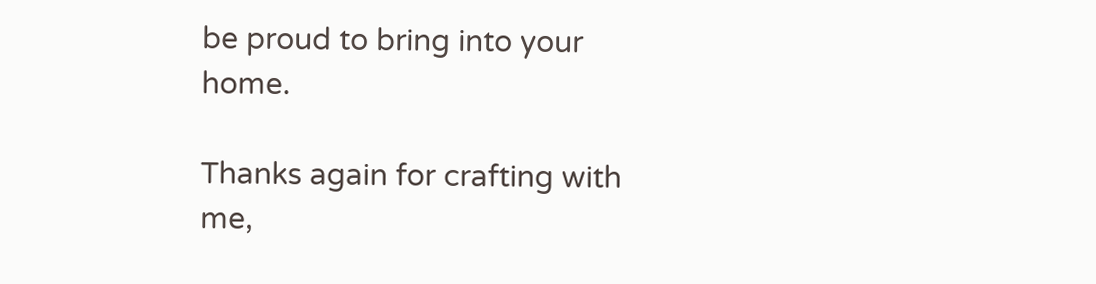be proud to bring into your home.

Thanks again for crafting with me,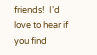friends!  I’d love to hear if you find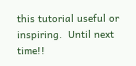this tutorial useful or inspiring.  Until next time!!